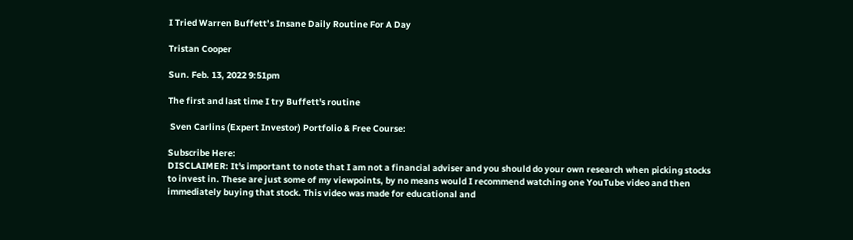I Tried Warren Buffett’s Insane Daily Routine For A Day

Tristan Cooper

Sun. Feb. 13, 2022 9:51pm

The first and last time I try Buffett's routine

 Sven Carlins (Expert Investor) Portfolio & Free Course:

Subscribe Here:
DISCLAIMER: It's important to note that I am not a financial adviser and you should do your own research when picking stocks to invest in. These are just some of my viewpoints, by no means would I recommend watching one YouTube video and then immediately buying that stock. This video was made for educational and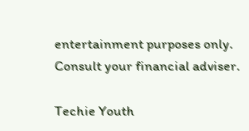entertainment purposes only. Consult your financial adviser.

Techie Youth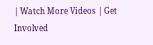| Watch More Videos | Get Involved